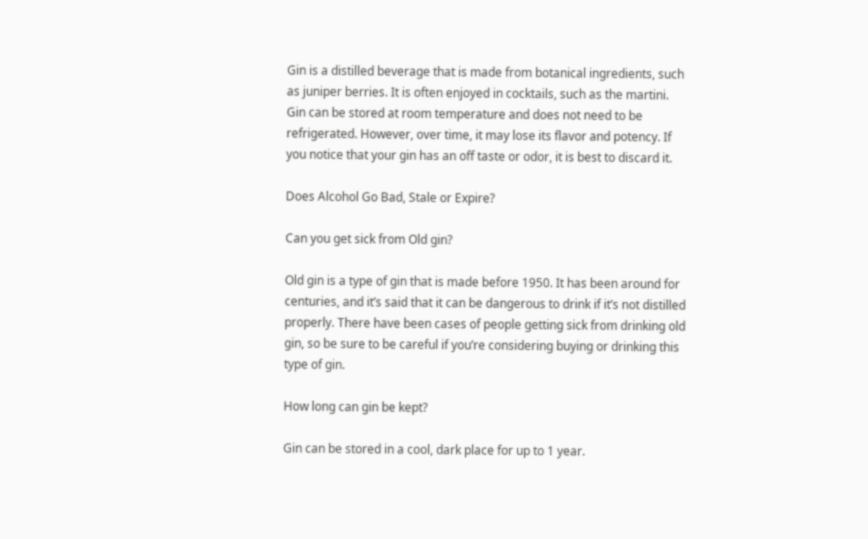Gin is a distilled beverage that is made from botanical ingredients, such as juniper berries. It is often enjoyed in cocktails, such as the martini. Gin can be stored at room temperature and does not need to be refrigerated. However, over time, it may lose its flavor and potency. If you notice that your gin has an off taste or odor, it is best to discard it.

Does Alcohol Go Bad, Stale or Expire?

Can you get sick from Old gin?

Old gin is a type of gin that is made before 1950. It has been around for centuries, and it’s said that it can be dangerous to drink if it’s not distilled properly. There have been cases of people getting sick from drinking old gin, so be sure to be careful if you’re considering buying or drinking this type of gin.

How long can gin be kept?

Gin can be stored in a cool, dark place for up to 1 year.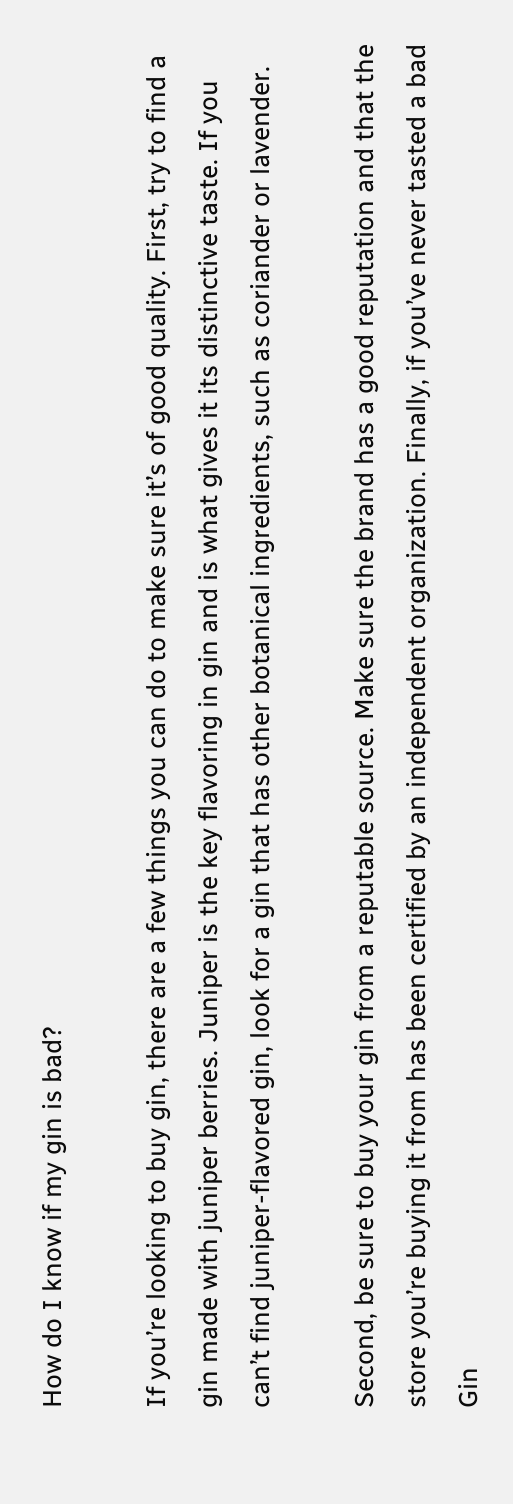How do I know if my gin is bad?

If you’re looking to buy gin, there are a few things you can do to make sure it’s of good quality. First, try to find a gin made with juniper berries. Juniper is the key flavoring in gin and is what gives it its distinctive taste. If you can’t find juniper-flavored gin, look for a gin that has other botanical ingredients, such as coriander or lavender.

Second, be sure to buy your gin from a reputable source. Make sure the brand has a good reputation and that the store you’re buying it from has been certified by an independent organization. Finally, if you’ve never tasted a bad Gin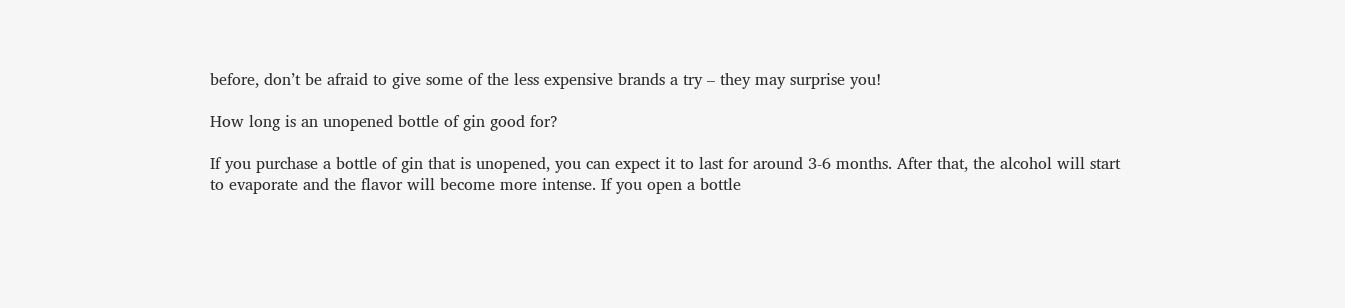before, don’t be afraid to give some of the less expensive brands a try – they may surprise you!

How long is an unopened bottle of gin good for?

If you purchase a bottle of gin that is unopened, you can expect it to last for around 3-6 months. After that, the alcohol will start to evaporate and the flavor will become more intense. If you open a bottle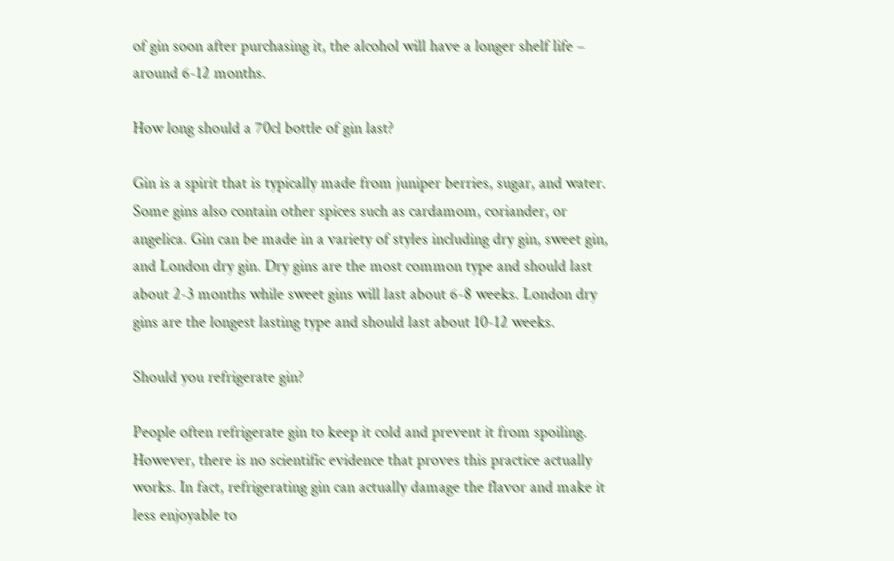of gin soon after purchasing it, the alcohol will have a longer shelf life – around 6-12 months.

How long should a 70cl bottle of gin last?

Gin is a spirit that is typically made from juniper berries, sugar, and water. Some gins also contain other spices such as cardamom, coriander, or angelica. Gin can be made in a variety of styles including dry gin, sweet gin, and London dry gin. Dry gins are the most common type and should last about 2-3 months while sweet gins will last about 6-8 weeks. London dry gins are the longest lasting type and should last about 10-12 weeks.

Should you refrigerate gin?

People often refrigerate gin to keep it cold and prevent it from spoiling. However, there is no scientific evidence that proves this practice actually works. In fact, refrigerating gin can actually damage the flavor and make it less enjoyable to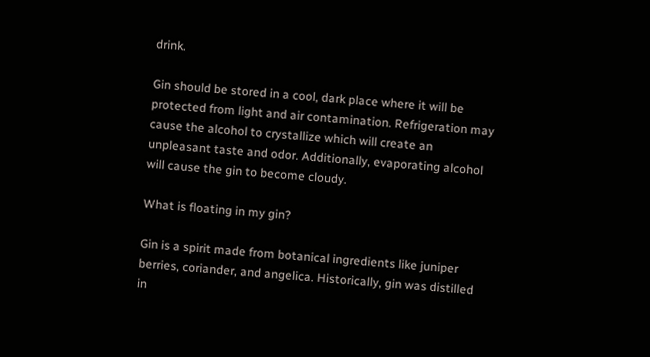drink.

Gin should be stored in a cool, dark place where it will be protected from light and air contamination. Refrigeration may cause the alcohol to crystallize which will create an unpleasant taste and odor. Additionally, evaporating alcohol will cause the gin to become cloudy.

What is floating in my gin?

Gin is a spirit made from botanical ingredients like juniper berries, coriander, and angelica. Historically, gin was distilled in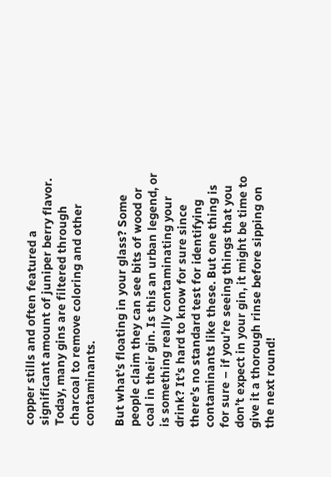copper stills and often featured a significant amount of juniper berry flavor. Today, many gins are filtered through charcoal to remove coloring and other contaminants.

But what’s floating in your glass? Some people claim they can see bits of wood or coal in their gin. Is this an urban legend, or is something really contaminating your drink? It’s hard to know for sure since there’s no standard test for identifying contaminants like these. But one thing is for sure – if you’re seeing things that you don’t expect in your gin, it might be time to give it a thorough rinse before sipping on the next round!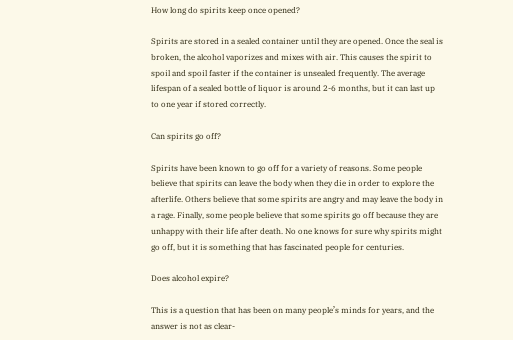How long do spirits keep once opened?

Spirits are stored in a sealed container until they are opened. Once the seal is broken, the alcohol vaporizes and mixes with air. This causes the spirit to spoil and spoil faster if the container is unsealed frequently. The average lifespan of a sealed bottle of liquor is around 2-6 months, but it can last up to one year if stored correctly.

Can spirits go off?

Spirits have been known to go off for a variety of reasons. Some people believe that spirits can leave the body when they die in order to explore the afterlife. Others believe that some spirits are angry and may leave the body in a rage. Finally, some people believe that some spirits go off because they are unhappy with their life after death. No one knows for sure why spirits might go off, but it is something that has fascinated people for centuries.

Does alcohol expire?

This is a question that has been on many people’s minds for years, and the answer is not as clear-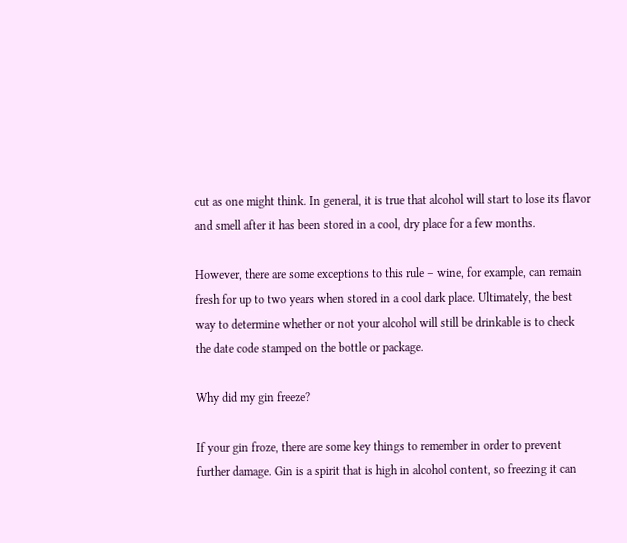cut as one might think. In general, it is true that alcohol will start to lose its flavor and smell after it has been stored in a cool, dry place for a few months.

However, there are some exceptions to this rule – wine, for example, can remain fresh for up to two years when stored in a cool dark place. Ultimately, the best way to determine whether or not your alcohol will still be drinkable is to check the date code stamped on the bottle or package.

Why did my gin freeze?

If your gin froze, there are some key things to remember in order to prevent further damage. Gin is a spirit that is high in alcohol content, so freezing it can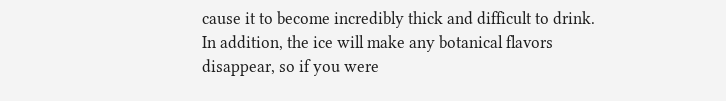cause it to become incredibly thick and difficult to drink. In addition, the ice will make any botanical flavors disappear, so if you were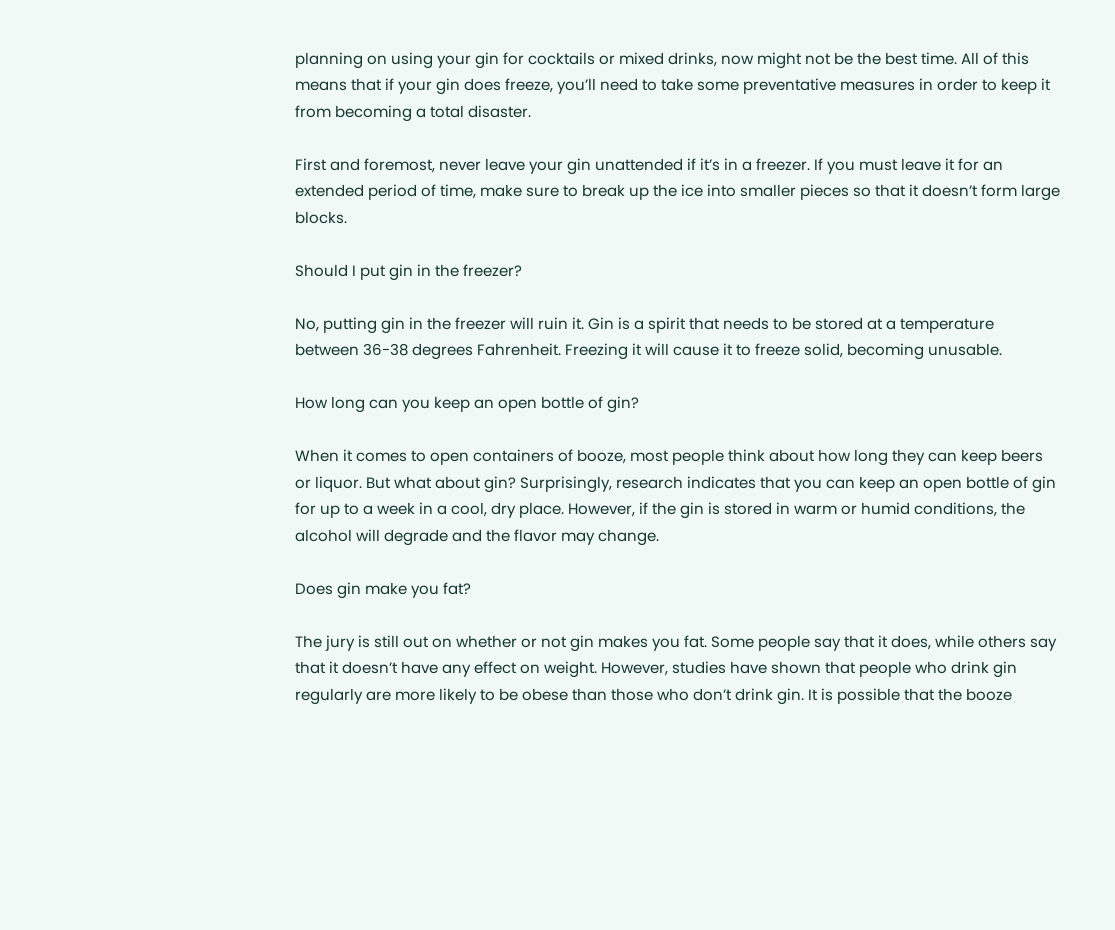planning on using your gin for cocktails or mixed drinks, now might not be the best time. All of this means that if your gin does freeze, you’ll need to take some preventative measures in order to keep it from becoming a total disaster.

First and foremost, never leave your gin unattended if it’s in a freezer. If you must leave it for an extended period of time, make sure to break up the ice into smaller pieces so that it doesn’t form large blocks.

Should I put gin in the freezer?

No, putting gin in the freezer will ruin it. Gin is a spirit that needs to be stored at a temperature between 36-38 degrees Fahrenheit. Freezing it will cause it to freeze solid, becoming unusable.

How long can you keep an open bottle of gin?

When it comes to open containers of booze, most people think about how long they can keep beers or liquor. But what about gin? Surprisingly, research indicates that you can keep an open bottle of gin for up to a week in a cool, dry place. However, if the gin is stored in warm or humid conditions, the alcohol will degrade and the flavor may change.

Does gin make you fat?

The jury is still out on whether or not gin makes you fat. Some people say that it does, while others say that it doesn’t have any effect on weight. However, studies have shown that people who drink gin regularly are more likely to be obese than those who don’t drink gin. It is possible that the booze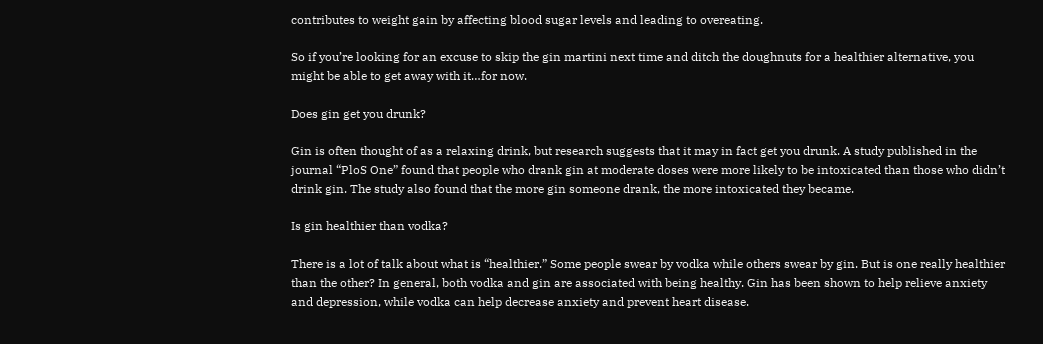contributes to weight gain by affecting blood sugar levels and leading to overeating.

So if you’re looking for an excuse to skip the gin martini next time and ditch the doughnuts for a healthier alternative, you might be able to get away with it…for now.

Does gin get you drunk?

Gin is often thought of as a relaxing drink, but research suggests that it may in fact get you drunk. A study published in the journal “PloS One” found that people who drank gin at moderate doses were more likely to be intoxicated than those who didn’t drink gin. The study also found that the more gin someone drank, the more intoxicated they became.

Is gin healthier than vodka?

There is a lot of talk about what is “healthier.” Some people swear by vodka while others swear by gin. But is one really healthier than the other? In general, both vodka and gin are associated with being healthy. Gin has been shown to help relieve anxiety and depression, while vodka can help decrease anxiety and prevent heart disease.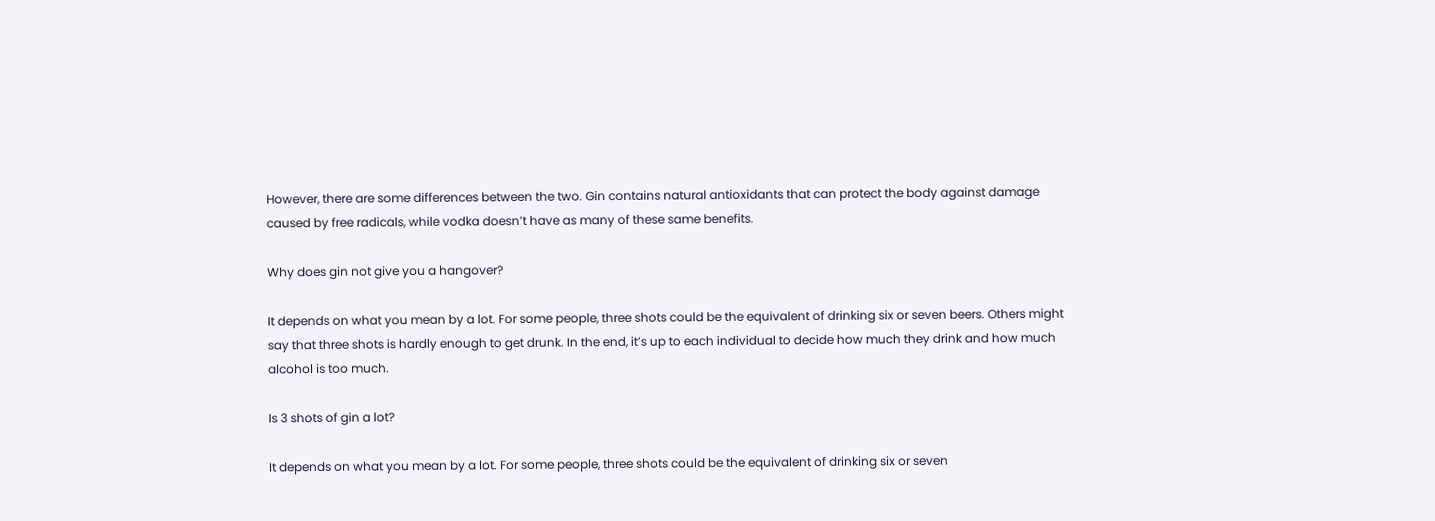However, there are some differences between the two. Gin contains natural antioxidants that can protect the body against damage caused by free radicals, while vodka doesn’t have as many of these same benefits.

Why does gin not give you a hangover?

It depends on what you mean by a lot. For some people, three shots could be the equivalent of drinking six or seven beers. Others might say that three shots is hardly enough to get drunk. In the end, it’s up to each individual to decide how much they drink and how much alcohol is too much.

Is 3 shots of gin a lot?

It depends on what you mean by a lot. For some people, three shots could be the equivalent of drinking six or seven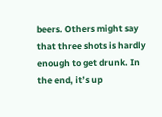beers. Others might say that three shots is hardly enough to get drunk. In the end, it’s up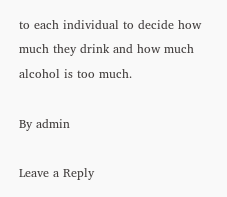to each individual to decide how much they drink and how much alcohol is too much.

By admin

Leave a Reply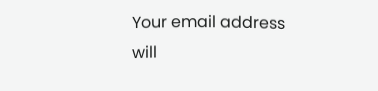Your email address will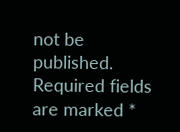not be published. Required fields are marked *